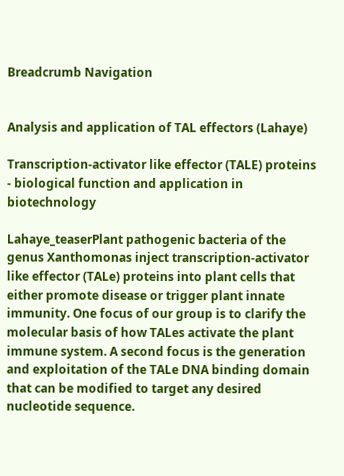Breadcrumb Navigation


Analysis and application of TAL effectors (Lahaye)

Transcription-activator like effector (TALE) proteins - biological function and application in biotechnology

Lahaye_teaserPlant pathogenic bacteria of the genus Xanthomonas inject transcription-activator like effector (TALe) proteins into plant cells that either promote disease or trigger plant innate immunity. One focus of our group is to clarify the molecular basis of how TALes activate the plant immune system. A second focus is the generation and exploitation of the TALe DNA binding domain that can be modified to target any desired nucleotide sequence.